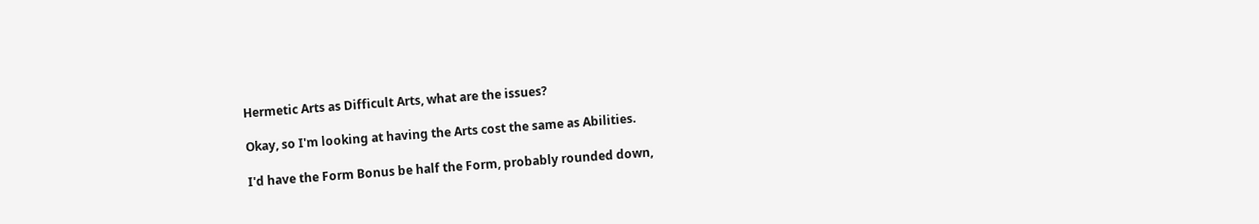Hermetic Arts as Difficult Arts, what are the issues?

Okay, so I'm looking at having the Arts cost the same as Abilities.

I'd have the Form Bonus be half the Form, probably rounded down,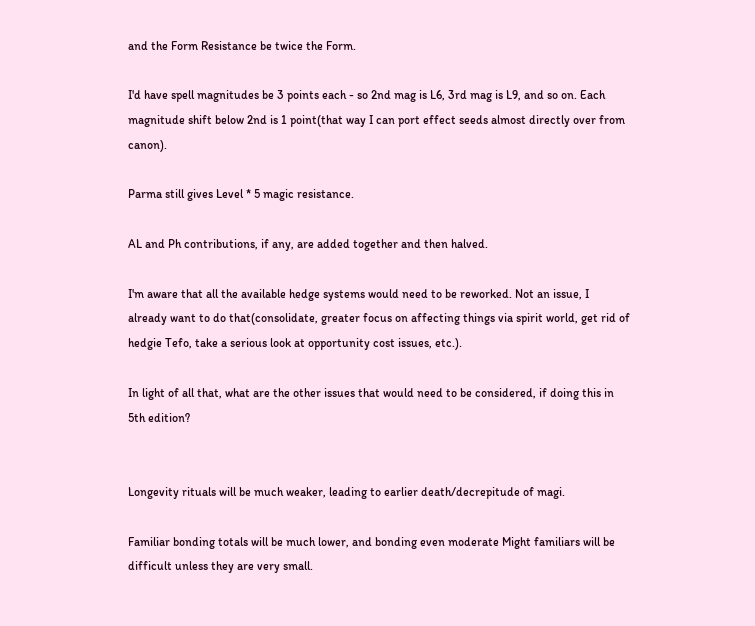and the Form Resistance be twice the Form.

I'd have spell magnitudes be 3 points each - so 2nd mag is L6, 3rd mag is L9, and so on. Each magnitude shift below 2nd is 1 point(that way I can port effect seeds almost directly over from canon).

Parma still gives Level * 5 magic resistance.

AL and Ph contributions, if any, are added together and then halved.

I'm aware that all the available hedge systems would need to be reworked. Not an issue, I already want to do that(consolidate, greater focus on affecting things via spirit world, get rid of hedgie Tefo, take a serious look at opportunity cost issues, etc.).

In light of all that, what are the other issues that would need to be considered, if doing this in 5th edition?


Longevity rituals will be much weaker, leading to earlier death/decrepitude of magi.

Familiar bonding totals will be much lower, and bonding even moderate Might familiars will be difficult unless they are very small.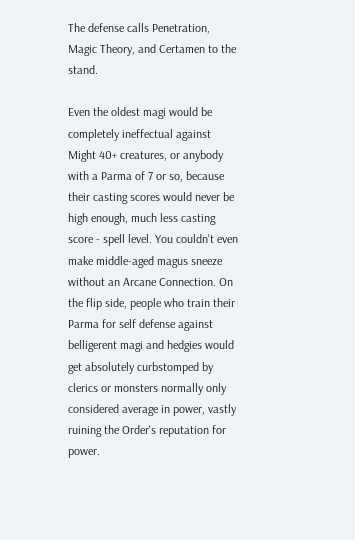The defense calls Penetration, Magic Theory, and Certamen to the stand.

Even the oldest magi would be completely ineffectual against Might 40+ creatures, or anybody with a Parma of 7 or so, because their casting scores would never be high enough, much less casting score - spell level. You couldn't even make middle-aged magus sneeze without an Arcane Connection. On the flip side, people who train their Parma for self defense against belligerent magi and hedgies would get absolutely curbstomped by clerics or monsters normally only considered average in power, vastly ruining the Order's reputation for power.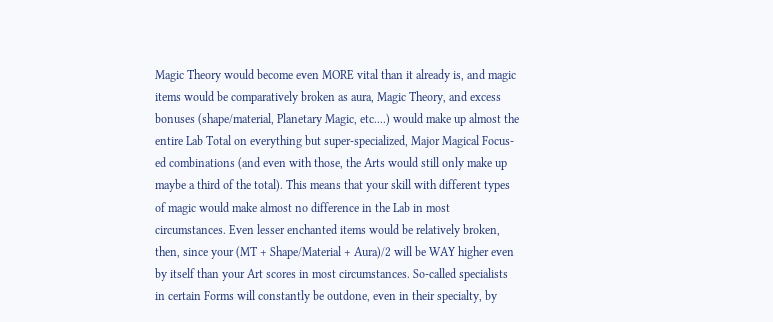Magic Theory would become even MORE vital than it already is, and magic items would be comparatively broken as aura, Magic Theory, and excess bonuses (shape/material, Planetary Magic, etc....) would make up almost the entire Lab Total on everything but super-specialized, Major Magical Focus-ed combinations (and even with those, the Arts would still only make up maybe a third of the total). This means that your skill with different types of magic would make almost no difference in the Lab in most circumstances. Even lesser enchanted items would be relatively broken, then, since your (MT + Shape/Material + Aura)/2 will be WAY higher even by itself than your Art scores in most circumstances. So-called specialists in certain Forms will constantly be outdone, even in their specialty, by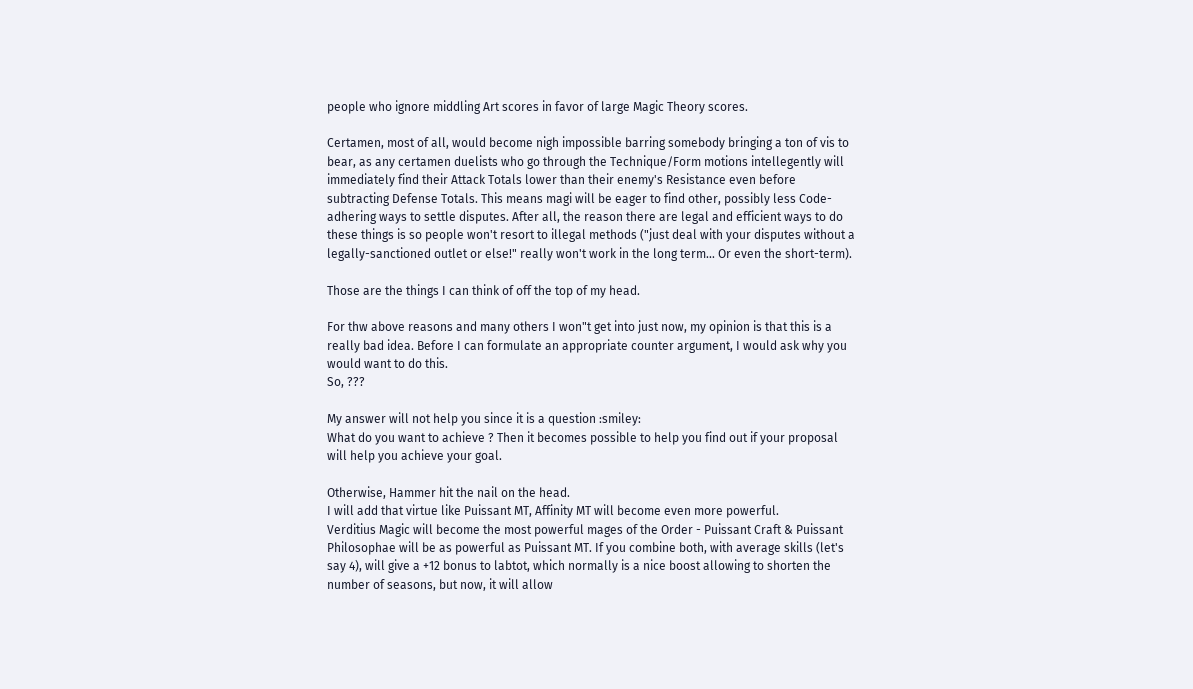people who ignore middling Art scores in favor of large Magic Theory scores.

Certamen, most of all, would become nigh impossible barring somebody bringing a ton of vis to bear, as any certamen duelists who go through the Technique/Form motions intellegently will immediately find their Attack Totals lower than their enemy's Resistance even before subtracting Defense Totals. This means magi will be eager to find other, possibly less Code-adhering ways to settle disputes. After all, the reason there are legal and efficient ways to do these things is so people won't resort to illegal methods ("just deal with your disputes without a legally-sanctioned outlet or else!" really won't work in the long term... Or even the short-term).

Those are the things I can think of off the top of my head.

For thw above reasons and many others I won"t get into just now, my opinion is that this is a really bad idea. Before I can formulate an appropriate counter argument, I would ask why you would want to do this.
So, ???

My answer will not help you since it is a question :smiley:
What do you want to achieve ? Then it becomes possible to help you find out if your proposal will help you achieve your goal.

Otherwise, Hammer hit the nail on the head.
I will add that virtue like Puissant MT, Affinity MT will become even more powerful.
Verditius Magic will become the most powerful mages of the Order - Puissant Craft & Puissant Philosophae will be as powerful as Puissant MT. If you combine both, with average skills (let's say 4), will give a +12 bonus to labtot, which normally is a nice boost allowing to shorten the number of seasons, but now, it will allow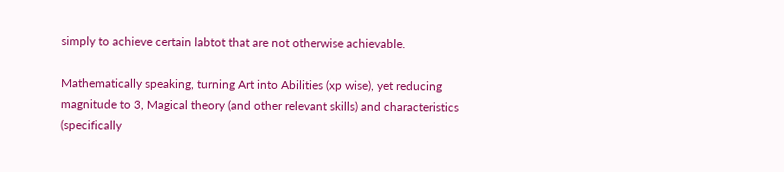simply to achieve certain labtot that are not otherwise achievable.

Mathematically speaking, turning Art into Abilities (xp wise), yet reducing magnitude to 3, Magical theory (and other relevant skills) and characteristics (specifically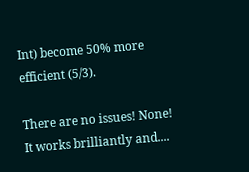Int) become 50% more efficient (5/3).

There are no issues! None! It works brilliantly and....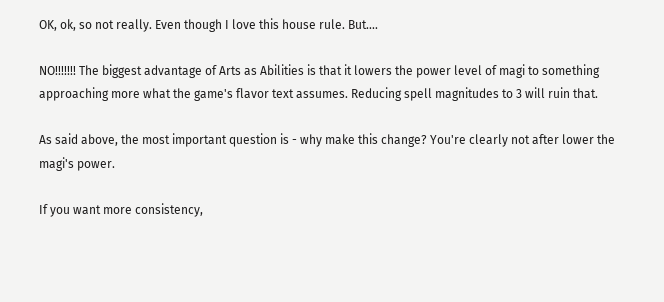OK, ok, so not really. Even though I love this house rule. But....

NO!!!!!!! The biggest advantage of Arts as Abilities is that it lowers the power level of magi to something approaching more what the game's flavor text assumes. Reducing spell magnitudes to 3 will ruin that.

As said above, the most important question is - why make this change? You're clearly not after lower the magi's power.

If you want more consistency,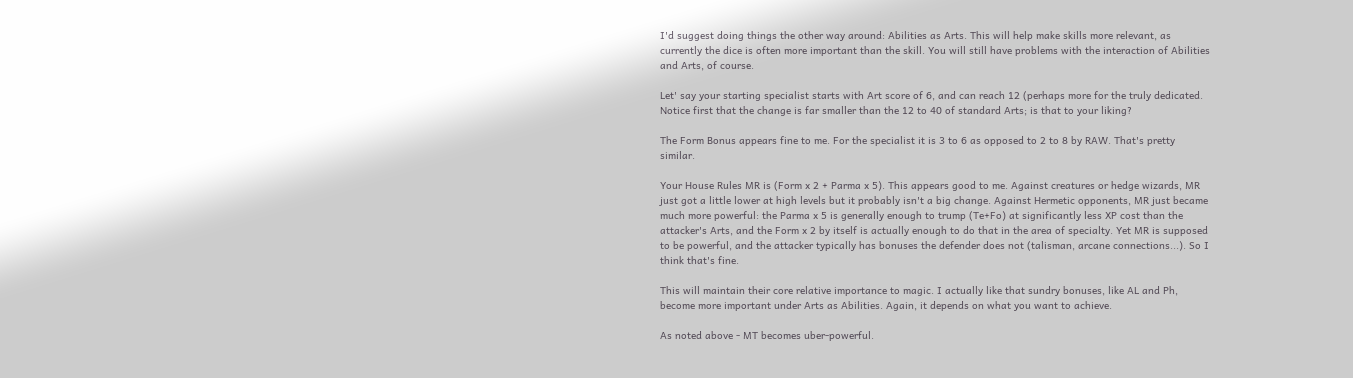I'd suggest doing things the other way around: Abilities as Arts. This will help make skills more relevant, as currently the dice is often more important than the skill. You will still have problems with the interaction of Abilities and Arts, of course.

Let' say your starting specialist starts with Art score of 6, and can reach 12 (perhaps more for the truly dedicated. Notice first that the change is far smaller than the 12 to 40 of standard Arts; is that to your liking?

The Form Bonus appears fine to me. For the specialist it is 3 to 6 as opposed to 2 to 8 by RAW. That's pretty similar.

Your House Rules MR is (Form x 2 + Parma x 5). This appears good to me. Against creatures or hedge wizards, MR just got a little lower at high levels but it probably isn't a big change. Against Hermetic opponents, MR just became much more powerful: the Parma x 5 is generally enough to trump (Te+Fo) at significantly less XP cost than the attacker's Arts, and the Form x 2 by itself is actually enough to do that in the area of specialty. Yet MR is supposed to be powerful, and the attacker typically has bonuses the defender does not (talisman, arcane connections...). So I think that's fine.

This will maintain their core relative importance to magic. I actually like that sundry bonuses, like AL and Ph, become more important under Arts as Abilities. Again, it depends on what you want to achieve.

As noted above - MT becomes uber-powerful.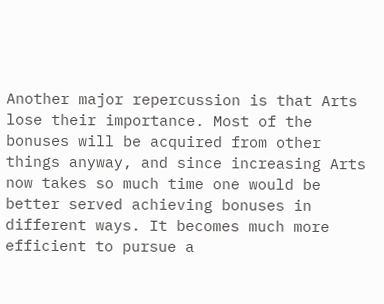Another major repercussion is that Arts lose their importance. Most of the bonuses will be acquired from other things anyway, and since increasing Arts now takes so much time one would be better served achieving bonuses in different ways. It becomes much more efficient to pursue a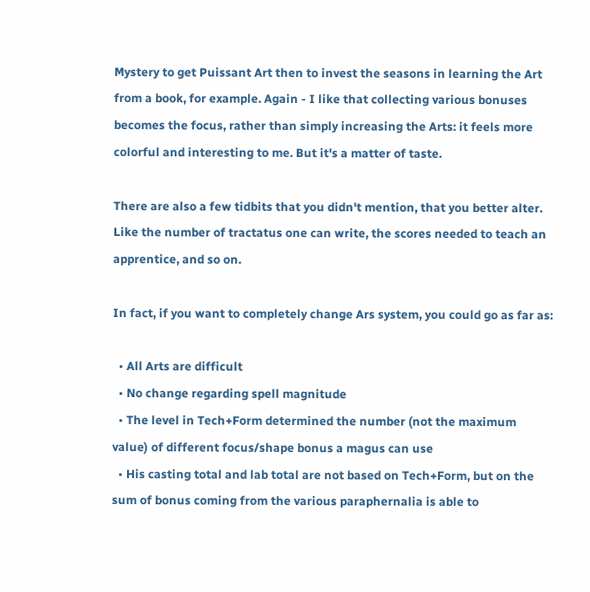Mystery to get Puissant Art then to invest the seasons in learning the Art from a book, for example. Again - I like that collecting various bonuses becomes the focus, rather than simply increasing the Arts: it feels more colorful and interesting to me. But it's a matter of taste.

There are also a few tidbits that you didn't mention, that you better alter. Like the number of tractatus one can write, the scores needed to teach an apprentice, and so on.

In fact, if you want to completely change Ars system, you could go as far as:

  • All Arts are difficult
  • No change regarding spell magnitude
  • The level in Tech+Form determined the number (not the maximum value) of different focus/shape bonus a magus can use
  • His casting total and lab total are not based on Tech+Form, but on the sum of bonus coming from the various paraphernalia is able to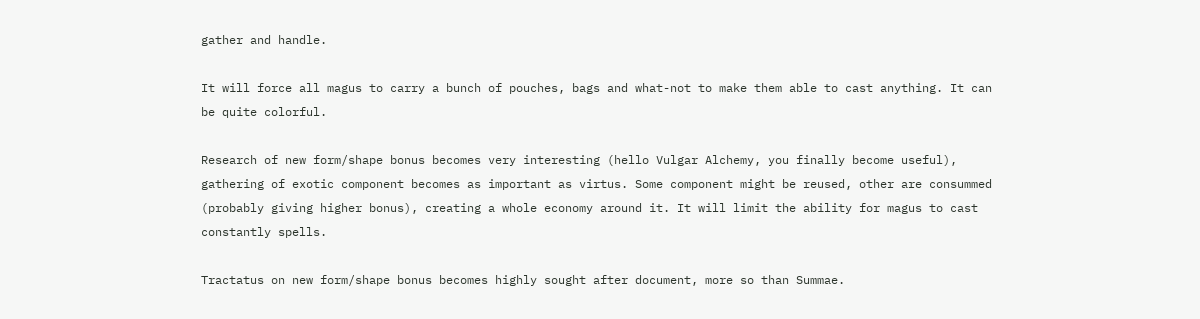gather and handle.

It will force all magus to carry a bunch of pouches, bags and what-not to make them able to cast anything. It can be quite colorful.

Research of new form/shape bonus becomes very interesting (hello Vulgar Alchemy, you finally become useful), gathering of exotic component becomes as important as virtus. Some component might be reused, other are consummed (probably giving higher bonus), creating a whole economy around it. It will limit the ability for magus to cast constantly spells.

Tractatus on new form/shape bonus becomes highly sought after document, more so than Summae.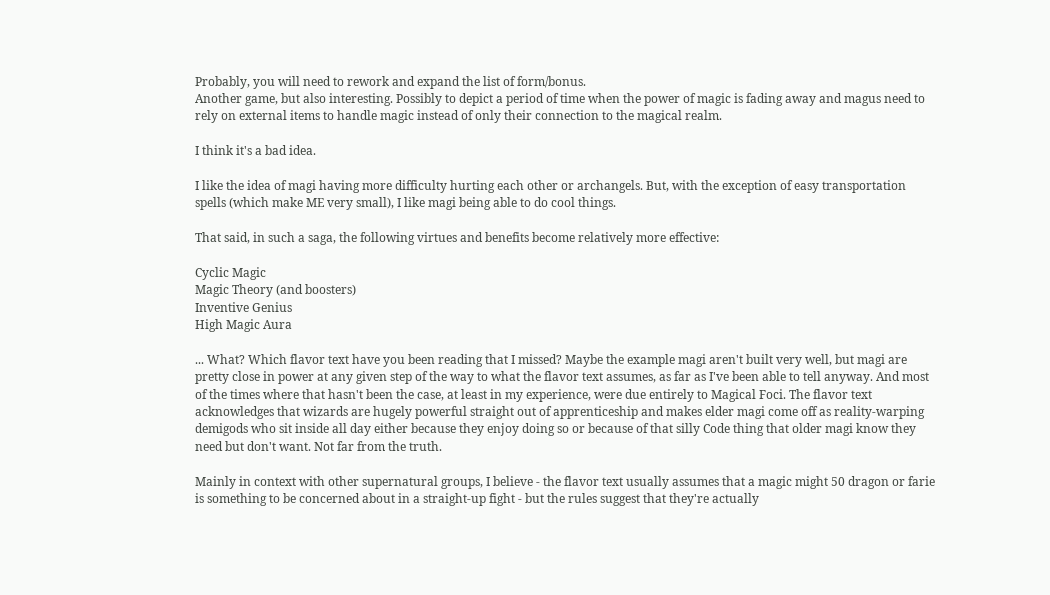Probably, you will need to rework and expand the list of form/bonus.
Another game, but also interesting. Possibly to depict a period of time when the power of magic is fading away and magus need to rely on external items to handle magic instead of only their connection to the magical realm.

I think it's a bad idea.

I like the idea of magi having more difficulty hurting each other or archangels. But, with the exception of easy transportation spells (which make ME very small), I like magi being able to do cool things.

That said, in such a saga, the following virtues and benefits become relatively more effective:

Cyclic Magic
Magic Theory (and boosters)
Inventive Genius
High Magic Aura

... What? Which flavor text have you been reading that I missed? Maybe the example magi aren't built very well, but magi are pretty close in power at any given step of the way to what the flavor text assumes, as far as I've been able to tell anyway. And most of the times where that hasn't been the case, at least in my experience, were due entirely to Magical Foci. The flavor text acknowledges that wizards are hugely powerful straight out of apprenticeship and makes elder magi come off as reality-warping demigods who sit inside all day either because they enjoy doing so or because of that silly Code thing that older magi know they need but don't want. Not far from the truth.

Mainly in context with other supernatural groups, I believe - the flavor text usually assumes that a magic might 50 dragon or farie is something to be concerned about in a straight-up fight - but the rules suggest that they're actually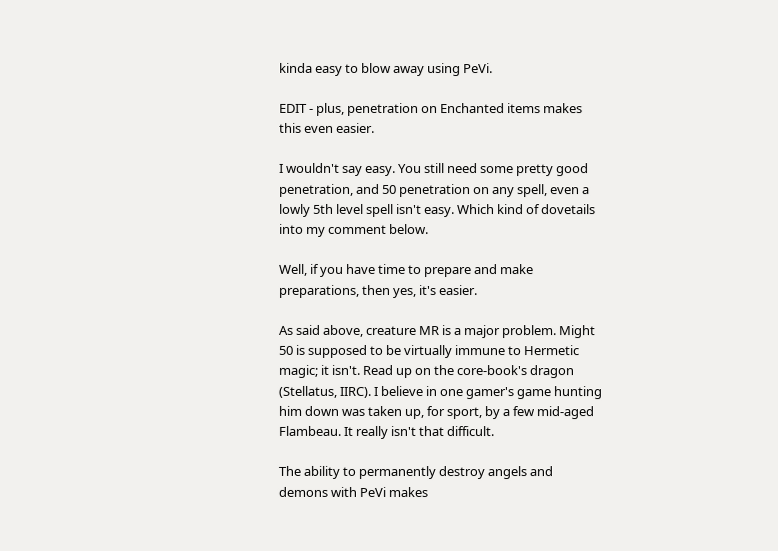kinda easy to blow away using PeVi.

EDIT - plus, penetration on Enchanted items makes this even easier.

I wouldn't say easy. You still need some pretty good penetration, and 50 penetration on any spell, even a lowly 5th level spell isn't easy. Which kind of dovetails into my comment below.

Well, if you have time to prepare and make preparations, then yes, it's easier.

As said above, creature MR is a major problem. Might 50 is supposed to be virtually immune to Hermetic magic; it isn't. Read up on the core-book's dragon (Stellatus, IIRC). I believe in one gamer's game hunting him down was taken up, for sport, by a few mid-aged Flambeau. It really isn't that difficult.

The ability to permanently destroy angels and demons with PeVi makes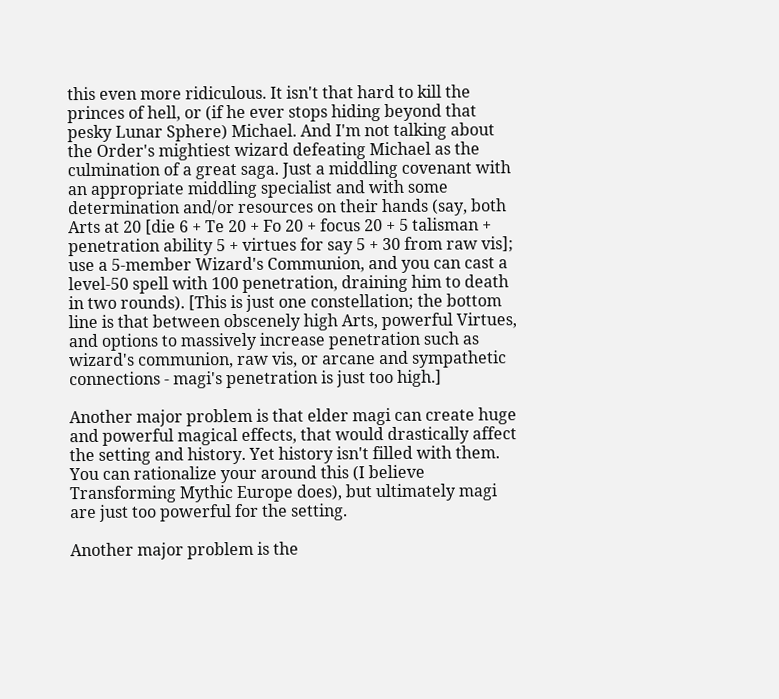this even more ridiculous. It isn't that hard to kill the princes of hell, or (if he ever stops hiding beyond that pesky Lunar Sphere) Michael. And I'm not talking about the Order's mightiest wizard defeating Michael as the culmination of a great saga. Just a middling covenant with an appropriate middling specialist and with some determination and/or resources on their hands (say, both Arts at 20 [die 6 + Te 20 + Fo 20 + focus 20 + 5 talisman + penetration ability 5 + virtues for say 5 + 30 from raw vis]; use a 5-member Wizard's Communion, and you can cast a level-50 spell with 100 penetration, draining him to death in two rounds). [This is just one constellation; the bottom line is that between obscenely high Arts, powerful Virtues, and options to massively increase penetration such as wizard's communion, raw vis, or arcane and sympathetic connections - magi's penetration is just too high.]

Another major problem is that elder magi can create huge and powerful magical effects, that would drastically affect the setting and history. Yet history isn't filled with them. You can rationalize your around this (I believe Transforming Mythic Europe does), but ultimately magi are just too powerful for the setting.

Another major problem is the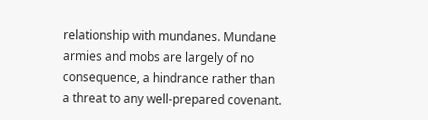relationship with mundanes. Mundane armies and mobs are largely of no consequence, a hindrance rather than a threat to any well-prepared covenant.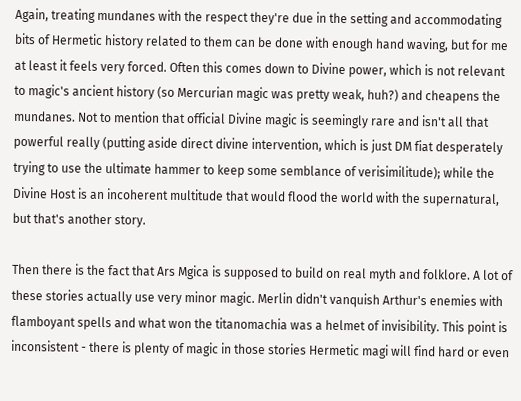Again, treating mundanes with the respect they're due in the setting and accommodating bits of Hermetic history related to them can be done with enough hand waving, but for me at least it feels very forced. Often this comes down to Divine power, which is not relevant to magic's ancient history (so Mercurian magic was pretty weak, huh?) and cheapens the mundanes. Not to mention that official Divine magic is seemingly rare and isn't all that powerful really (putting aside direct divine intervention, which is just DM fiat desperately trying to use the ultimate hammer to keep some semblance of verisimilitude); while the Divine Host is an incoherent multitude that would flood the world with the supernatural, but that's another story.

Then there is the fact that Ars Mgica is supposed to build on real myth and folklore. A lot of these stories actually use very minor magic. Merlin didn't vanquish Arthur's enemies with flamboyant spells and what won the titanomachia was a helmet of invisibility. This point is inconsistent - there is plenty of magic in those stories Hermetic magi will find hard or even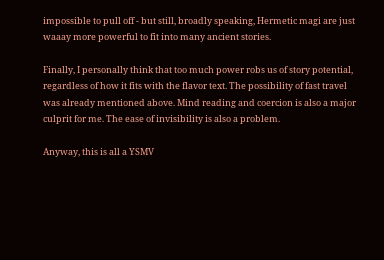impossible to pull off - but still, broadly speaking, Hermetic magi are just waaay more powerful to fit into many ancient stories.

Finally, I personally think that too much power robs us of story potential, regardless of how it fits with the flavor text. The possibility of fast travel was already mentioned above. Mind reading and coercion is also a major culprit for me. The ease of invisibility is also a problem.

Anyway, this is all a YSMV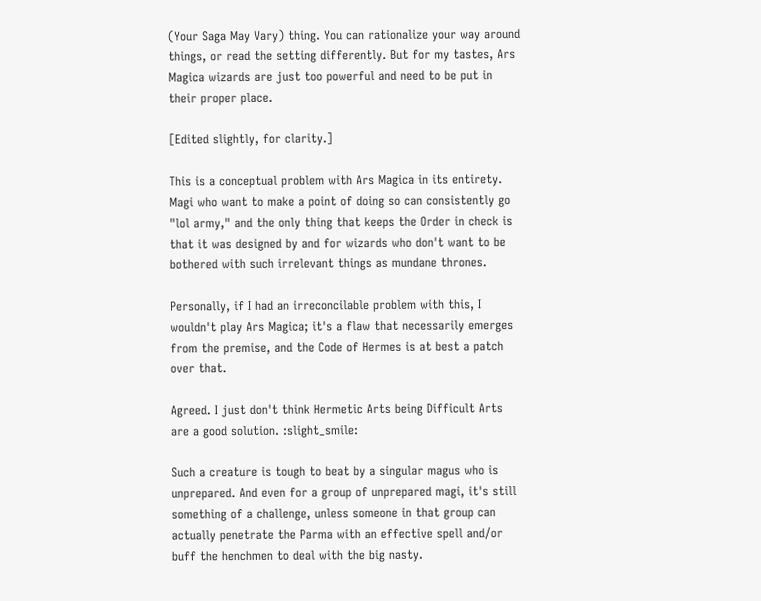(Your Saga May Vary) thing. You can rationalize your way around things, or read the setting differently. But for my tastes, Ars Magica wizards are just too powerful and need to be put in their proper place.

[Edited slightly, for clarity.]

This is a conceptual problem with Ars Magica in its entirety. Magi who want to make a point of doing so can consistently go "lol army," and the only thing that keeps the Order in check is that it was designed by and for wizards who don't want to be bothered with such irrelevant things as mundane thrones.

Personally, if I had an irreconcilable problem with this, I wouldn't play Ars Magica; it's a flaw that necessarily emerges from the premise, and the Code of Hermes is at best a patch over that.

Agreed. I just don't think Hermetic Arts being Difficult Arts are a good solution. :slight_smile:

Such a creature is tough to beat by a singular magus who is unprepared. And even for a group of unprepared magi, it's still something of a challenge, unless someone in that group can actually penetrate the Parma with an effective spell and/or buff the henchmen to deal with the big nasty.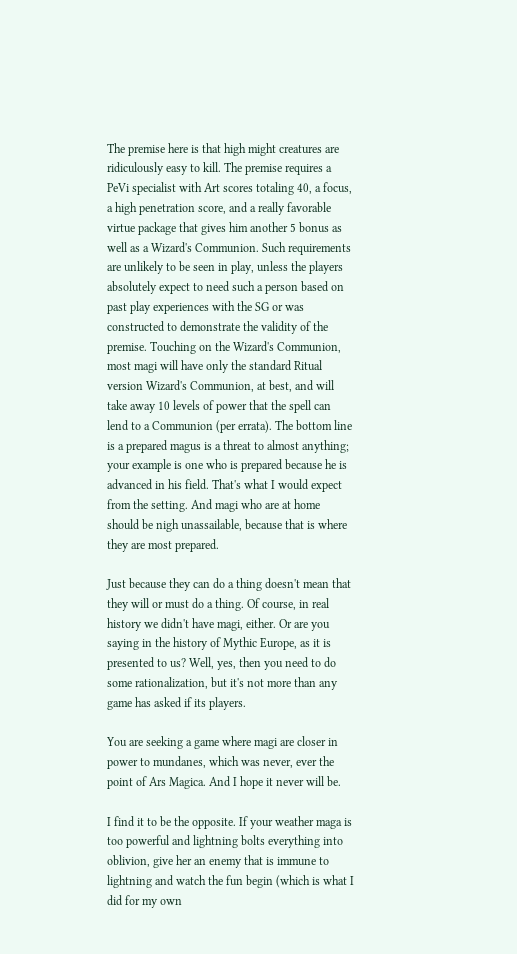The premise here is that high might creatures are ridiculously easy to kill. The premise requires a PeVi specialist with Art scores totaling 40, a focus, a high penetration score, and a really favorable virtue package that gives him another 5 bonus as well as a Wizard's Communion. Such requirements are unlikely to be seen in play, unless the players absolutely expect to need such a person based on past play experiences with the SG or was constructed to demonstrate the validity of the premise. Touching on the Wizard's Communion, most magi will have only the standard Ritual version Wizard's Communion, at best, and will take away 10 levels of power that the spell can lend to a Communion (per errata). The bottom line is a prepared magus is a threat to almost anything; your example is one who is prepared because he is advanced in his field. That's what I would expect from the setting. And magi who are at home should be nigh unassailable, because that is where they are most prepared.

Just because they can do a thing doesn't mean that they will or must do a thing. Of course, in real history we didn't have magi, either. Or are you saying in the history of Mythic Europe, as it is presented to us? Well, yes, then you need to do some rationalization, but it's not more than any game has asked if its players.

You are seeking a game where magi are closer in power to mundanes, which was never, ever the point of Ars Magica. And I hope it never will be.

I find it to be the opposite. If your weather maga is too powerful and lightning bolts everything into oblivion, give her an enemy that is immune to lightning and watch the fun begin (which is what I did for my own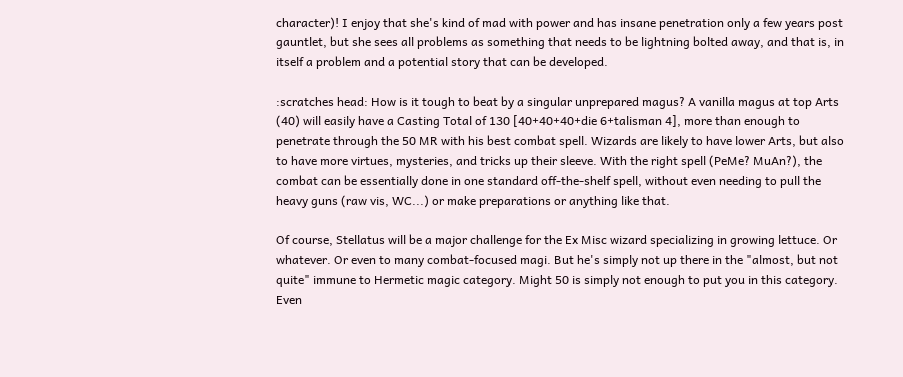character)! I enjoy that she's kind of mad with power and has insane penetration only a few years post gauntlet, but she sees all problems as something that needs to be lightning bolted away, and that is, in itself a problem and a potential story that can be developed.

:scratches head: How is it tough to beat by a singular unprepared magus? A vanilla magus at top Arts (40) will easily have a Casting Total of 130 [40+40+40+die 6+talisman 4], more than enough to penetrate through the 50 MR with his best combat spell. Wizards are likely to have lower Arts, but also to have more virtues, mysteries, and tricks up their sleeve. With the right spell (PeMe? MuAn?), the combat can be essentially done in one standard off-the-shelf spell, without even needing to pull the heavy guns (raw vis, WC...) or make preparations or anything like that.

Of course, Stellatus will be a major challenge for the Ex Misc wizard specializing in growing lettuce. Or whatever. Or even to many combat-focused magi. But he's simply not up there in the "almost, but not quite" immune to Hermetic magic category. Might 50 is simply not enough to put you in this category. Even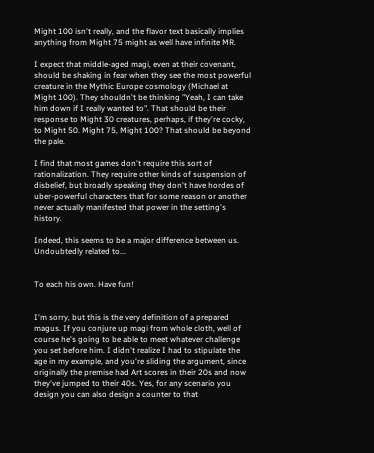Might 100 isn't really, and the flavor text basically implies anything from Might 75 might as well have infinite MR.

I expect that middle-aged magi, even at their covenant, should be shaking in fear when they see the most powerful creature in the Mythic Europe cosmology (Michael at Might 100). They shouldn't be thinking "Yeah, I can take him down if I really wanted to". That should be their response to Might 30 creatures, perhaps, if they're cocky, to Might 50. Might 75, Might 100? That should be beyond the pale.

I find that most games don't require this sort of rationalization. They require other kinds of suspension of disbelief, but broadly speaking they don't have hordes of uber-powerful characters that for some reason or another never actually manifested that power in the setting's history.

Indeed, this seems to be a major difference between us. Undoubtedly related to...


To each his own. Have fun!


I'm sorry, but this is the very definition of a prepared magus. If you conjure up magi from whole cloth, well of course he's going to be able to meet whatever challenge you set before him. I didn't realize I had to stipulate the age in my example, and you're sliding the argument, since originally the premise had Art scores in their 20s and now they've jumped to their 40s. Yes, for any scenario you design you can also design a counter to that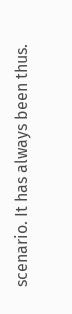scenario. It has always been thus.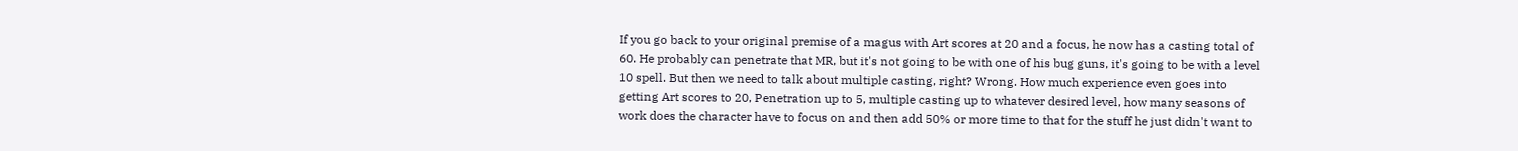If you go back to your original premise of a magus with Art scores at 20 and a focus, he now has a casting total of 60. He probably can penetrate that MR, but it's not going to be with one of his bug guns, it's going to be with a level 10 spell. But then we need to talk about multiple casting, right? Wrong. How much experience even goes into getting Art scores to 20, Penetration up to 5, multiple casting up to whatever desired level, how many seasons of work does the character have to focus on and then add 50% or more time to that for the stuff he just didn't want to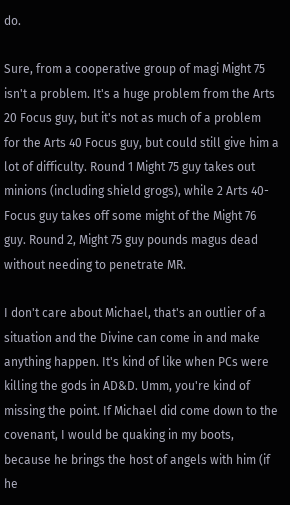do.

Sure, from a cooperative group of magi Might 75 isn't a problem. It's a huge problem from the Arts 20 Focus guy, but it's not as much of a problem for the Arts 40 Focus guy, but could still give him a lot of difficulty. Round 1 Might 75 guy takes out minions (including shield grogs), while 2 Arts 40-Focus guy takes off some might of the Might 76 guy. Round 2, Might 75 guy pounds magus dead without needing to penetrate MR.

I don't care about Michael, that's an outlier of a situation and the Divine can come in and make anything happen. It's kind of like when PCs were killing the gods in AD&D. Umm, you're kind of missing the point. If Michael did come down to the covenant, I would be quaking in my boots, because he brings the host of angels with him (if he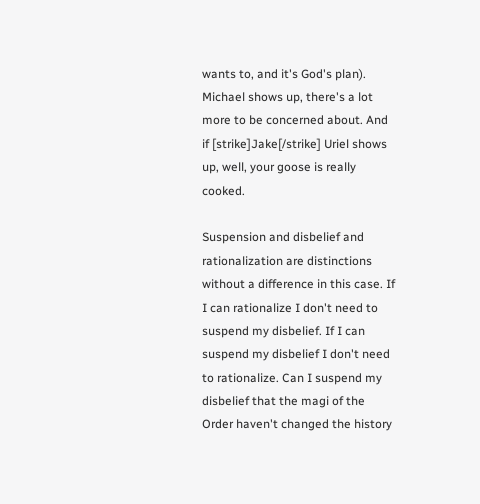wants to, and it's God's plan). Michael shows up, there's a lot more to be concerned about. And if [strike]Jake[/strike] Uriel shows up, well, your goose is really cooked.

Suspension and disbelief and rationalization are distinctions without a difference in this case. If I can rationalize I don't need to suspend my disbelief. If I can suspend my disbelief I don't need to rationalize. Can I suspend my disbelief that the magi of the Order haven't changed the history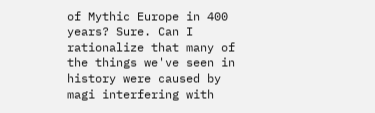of Mythic Europe in 400 years? Sure. Can I rationalize that many of the things we've seen in history were caused by magi interfering with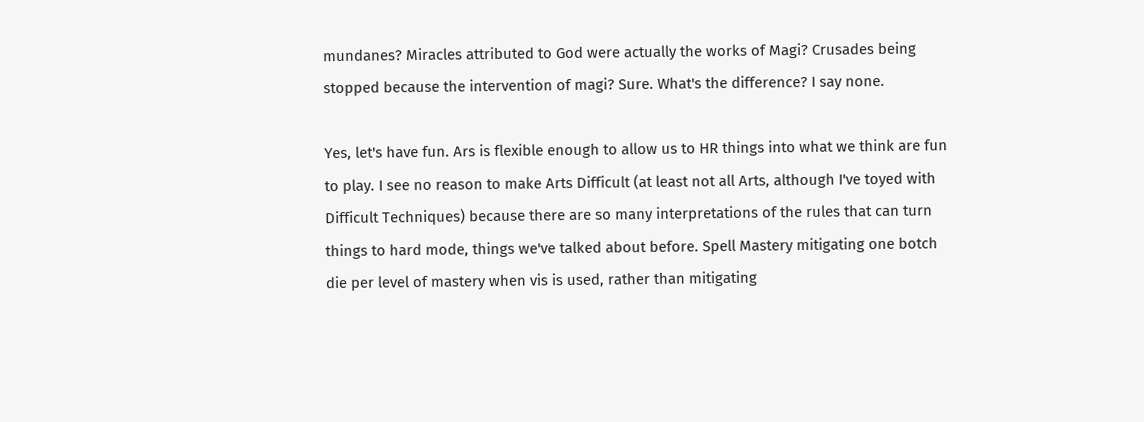mundanes? Miracles attributed to God were actually the works of Magi? Crusades being stopped because the intervention of magi? Sure. What's the difference? I say none.

Yes, let's have fun. Ars is flexible enough to allow us to HR things into what we think are fun to play. I see no reason to make Arts Difficult (at least not all Arts, although I've toyed with Difficult Techniques) because there are so many interpretations of the rules that can turn things to hard mode, things we've talked about before. Spell Mastery mitigating one botch die per level of mastery when vis is used, rather than mitigating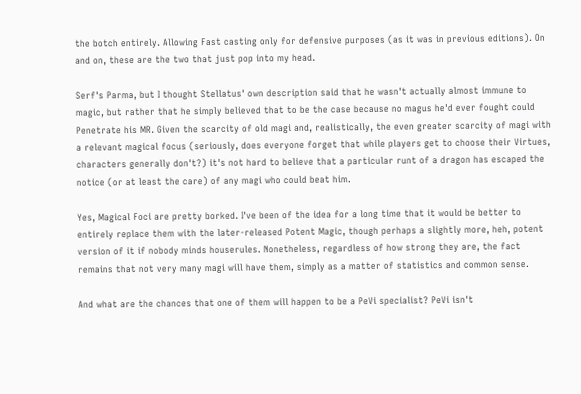the botch entirely. Allowing Fast casting only for defensive purposes (as it was in previous editions). On and on, these are the two that just pop into my head.

Serf's Parma, but I thought Stellatus' own description said that he wasn't actually almost immune to magic, but rather that he simply believed that to be the case because no magus he'd ever fought could Penetrate his MR. Given the scarcity of old magi and, realistically, the even greater scarcity of magi with a relevant magical focus (seriously, does everyone forget that while players get to choose their Virtues, characters generally don't?) it's not hard to believe that a particular runt of a dragon has escaped the notice (or at least the care) of any magi who could beat him.

Yes, Magical Foci are pretty borked. I've been of the idea for a long time that it would be better to entirely replace them with the later-released Potent Magic, though perhaps a slightly more, heh, potent version of it if nobody minds houserules. Nonetheless, regardless of how strong they are, the fact remains that not very many magi will have them, simply as a matter of statistics and common sense.

And what are the chances that one of them will happen to be a PeVi specialist? PeVi isn't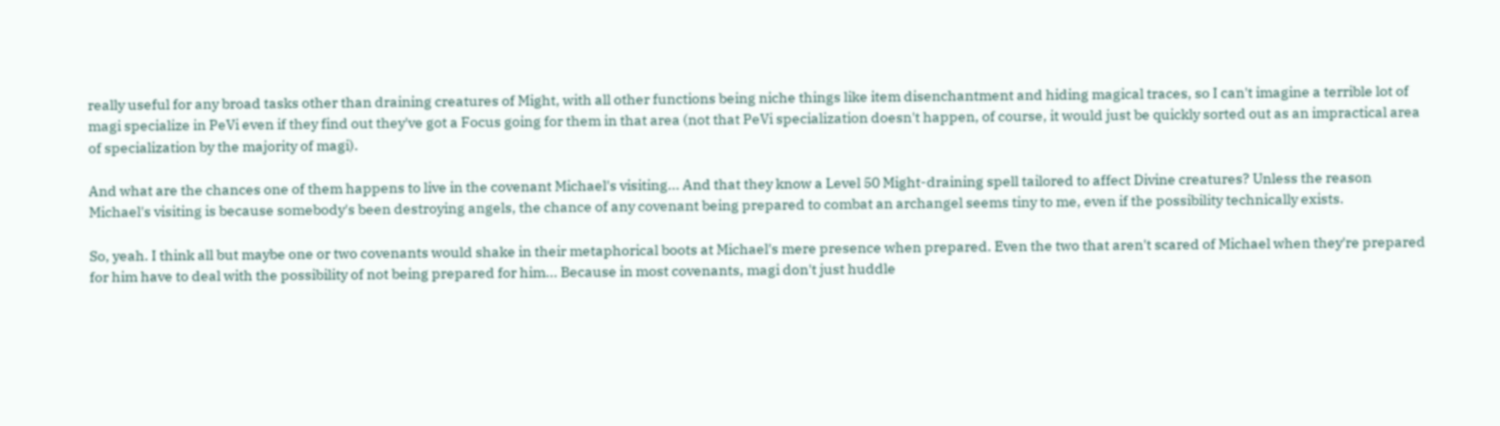really useful for any broad tasks other than draining creatures of Might, with all other functions being niche things like item disenchantment and hiding magical traces, so I can't imagine a terrible lot of magi specialize in PeVi even if they find out they've got a Focus going for them in that area (not that PeVi specialization doesn't happen, of course, it would just be quickly sorted out as an impractical area of specialization by the majority of magi).

And what are the chances one of them happens to live in the covenant Michael's visiting... And that they know a Level 50 Might-draining spell tailored to affect Divine creatures? Unless the reason Michael's visiting is because somebody's been destroying angels, the chance of any covenant being prepared to combat an archangel seems tiny to me, even if the possibility technically exists.

So, yeah. I think all but maybe one or two covenants would shake in their metaphorical boots at Michael's mere presence when prepared. Even the two that aren't scared of Michael when they're prepared for him have to deal with the possibility of not being prepared for him... Because in most covenants, magi don't just huddle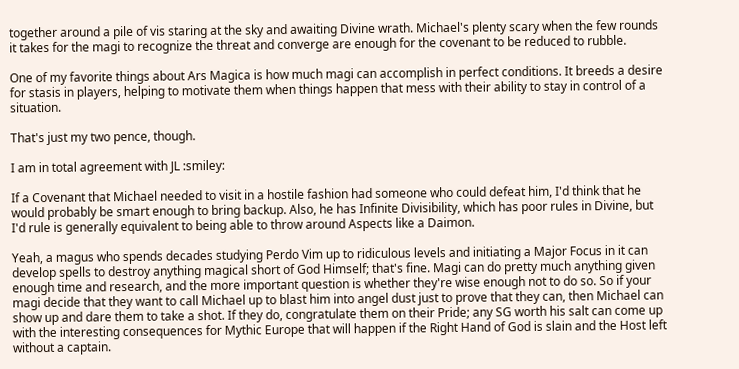together around a pile of vis staring at the sky and awaiting Divine wrath. Michael's plenty scary when the few rounds it takes for the magi to recognize the threat and converge are enough for the covenant to be reduced to rubble.

One of my favorite things about Ars Magica is how much magi can accomplish in perfect conditions. It breeds a desire for stasis in players, helping to motivate them when things happen that mess with their ability to stay in control of a situation.

That's just my two pence, though.

I am in total agreement with JL :smiley:

If a Covenant that Michael needed to visit in a hostile fashion had someone who could defeat him, I'd think that he would probably be smart enough to bring backup. Also, he has Infinite Divisibility, which has poor rules in Divine, but I'd rule is generally equivalent to being able to throw around Aspects like a Daimon.

Yeah, a magus who spends decades studying Perdo Vim up to ridiculous levels and initiating a Major Focus in it can develop spells to destroy anything magical short of God Himself; that's fine. Magi can do pretty much anything given enough time and research, and the more important question is whether they're wise enough not to do so. So if your magi decide that they want to call Michael up to blast him into angel dust just to prove that they can, then Michael can show up and dare them to take a shot. If they do, congratulate them on their Pride; any SG worth his salt can come up with the interesting consequences for Mythic Europe that will happen if the Right Hand of God is slain and the Host left without a captain.